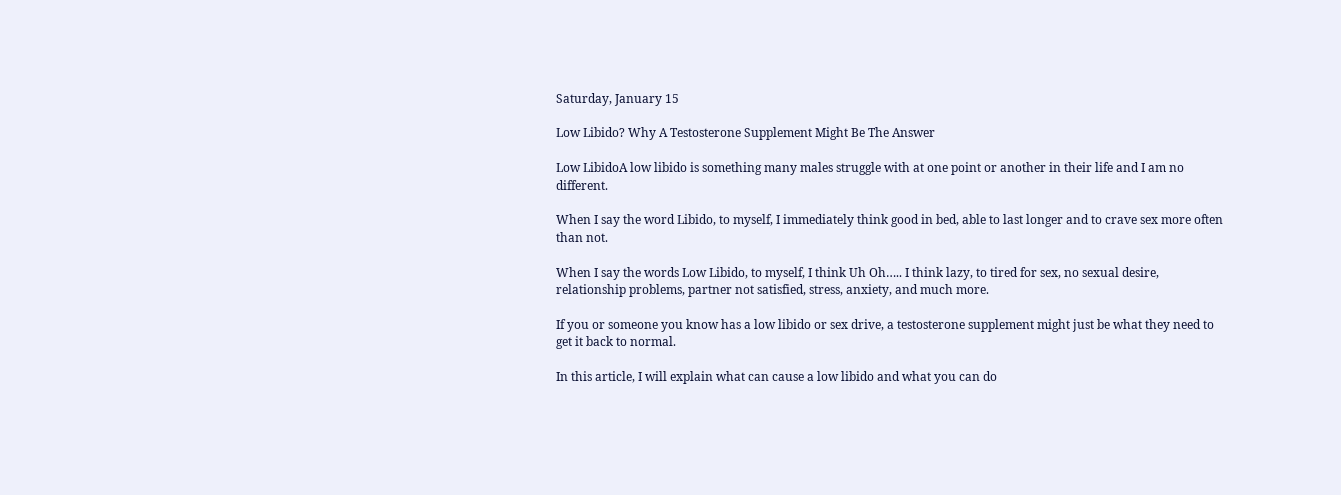Saturday, January 15

Low Libido? Why A Testosterone Supplement Might Be The Answer

Low LibidoA low libido is something many males struggle with at one point or another in their life and I am no different.

When I say the word Libido, to myself, I immediately think good in bed, able to last longer and to crave sex more often than not.

When I say the words Low Libido, to myself, I think Uh Oh….. I think lazy, to tired for sex, no sexual desire, relationship problems, partner not satisfied, stress, anxiety, and much more.

If you or someone you know has a low libido or sex drive, a testosterone supplement might just be what they need to get it back to normal.

In this article, I will explain what can cause a low libido and what you can do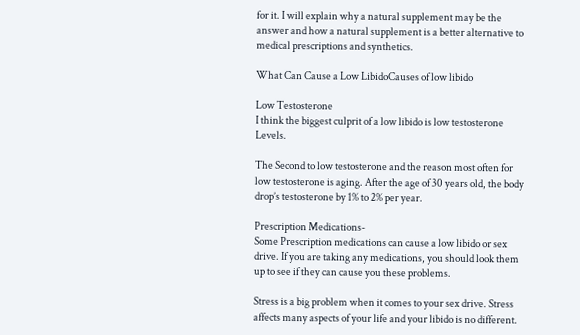for it. I will explain why a natural supplement may be the answer and how a natural supplement is a better alternative to medical prescriptions and synthetics.

What Can Cause a Low LibidoCauses of low libido

Low Testosterone
I think the biggest culprit of a low libido is low testosterone Levels.

The Second to low testosterone and the reason most often for low testosterone is aging. After the age of 30 years old, the body drop’s testosterone by 1% to 2% per year.

Prescription Medications-
Some Prescription medications can cause a low libido or sex drive. If you are taking any medications, you should look them up to see if they can cause you these problems.

Stress is a big problem when it comes to your sex drive. Stress affects many aspects of your life and your libido is no different.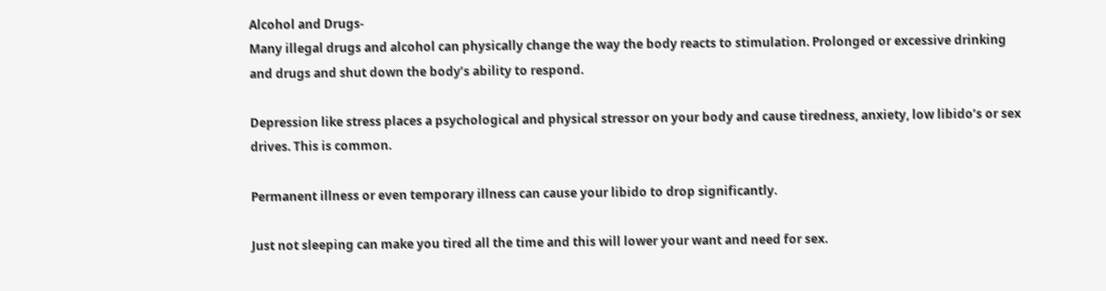Alcohol and Drugs-
Many illegal drugs and alcohol can physically change the way the body reacts to stimulation. Prolonged or excessive drinking and drugs and shut down the body’s ability to respond.

Depression like stress places a psychological and physical stressor on your body and cause tiredness, anxiety, low libido’s or sex drives. This is common.

Permanent illness or even temporary illness can cause your libido to drop significantly.

Just not sleeping can make you tired all the time and this will lower your want and need for sex.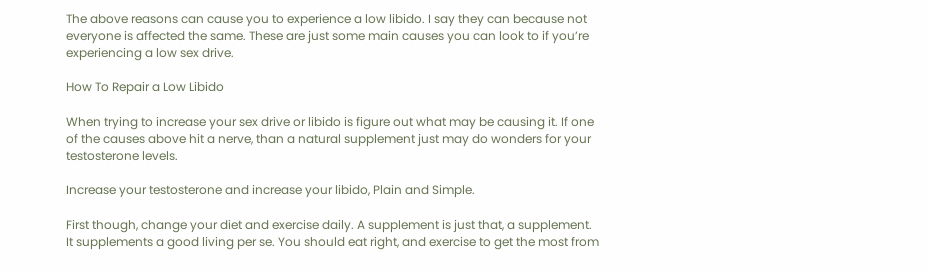The above reasons can cause you to experience a low libido. I say they can because not everyone is affected the same. These are just some main causes you can look to if you’re experiencing a low sex drive.

How To Repair a Low Libido

When trying to increase your sex drive or libido is figure out what may be causing it. If one of the causes above hit a nerve, than a natural supplement just may do wonders for your testosterone levels.

Increase your testosterone and increase your libido, Plain and Simple.

First though, change your diet and exercise daily. A supplement is just that, a supplement. It supplements a good living per se. You should eat right, and exercise to get the most from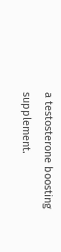a testosterone boosting supplement.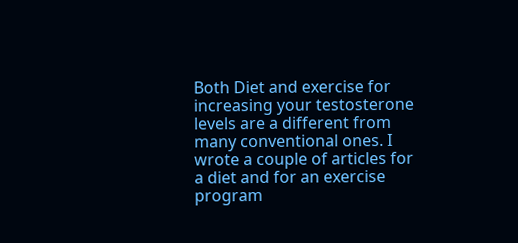Both Diet and exercise for increasing your testosterone levels are a different from many conventional ones. I wrote a couple of articles for a diet and for an exercise program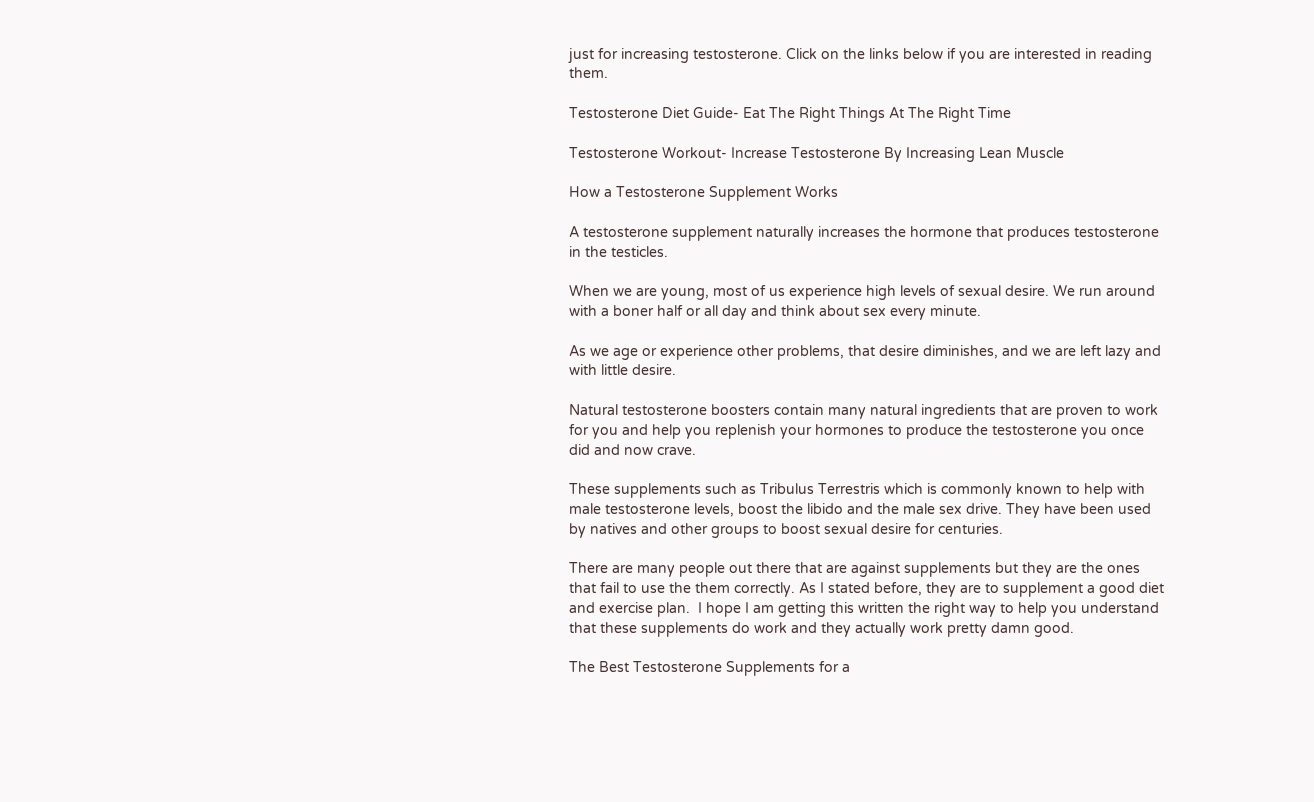just for increasing testosterone. Click on the links below if you are interested in reading them.

Testosterone Diet Guide- Eat The Right Things At The Right Time

Testosterone Workout- Increase Testosterone By Increasing Lean Muscle

How a Testosterone Supplement Works

A testosterone supplement naturally increases the hormone that produces testosterone in the testicles.

When we are young, most of us experience high levels of sexual desire. We run around with a boner half or all day and think about sex every minute.

As we age or experience other problems, that desire diminishes, and we are left lazy and with little desire.

Natural testosterone boosters contain many natural ingredients that are proven to work for you and help you replenish your hormones to produce the testosterone you once did and now crave.

These supplements such as Tribulus Terrestris which is commonly known to help with male testosterone levels, boost the libido and the male sex drive. They have been used by natives and other groups to boost sexual desire for centuries.

There are many people out there that are against supplements but they are the ones that fail to use the them correctly. As I stated before, they are to supplement a good diet and exercise plan.  I hope I am getting this written the right way to help you understand that these supplements do work and they actually work pretty damn good.

The Best Testosterone Supplements for a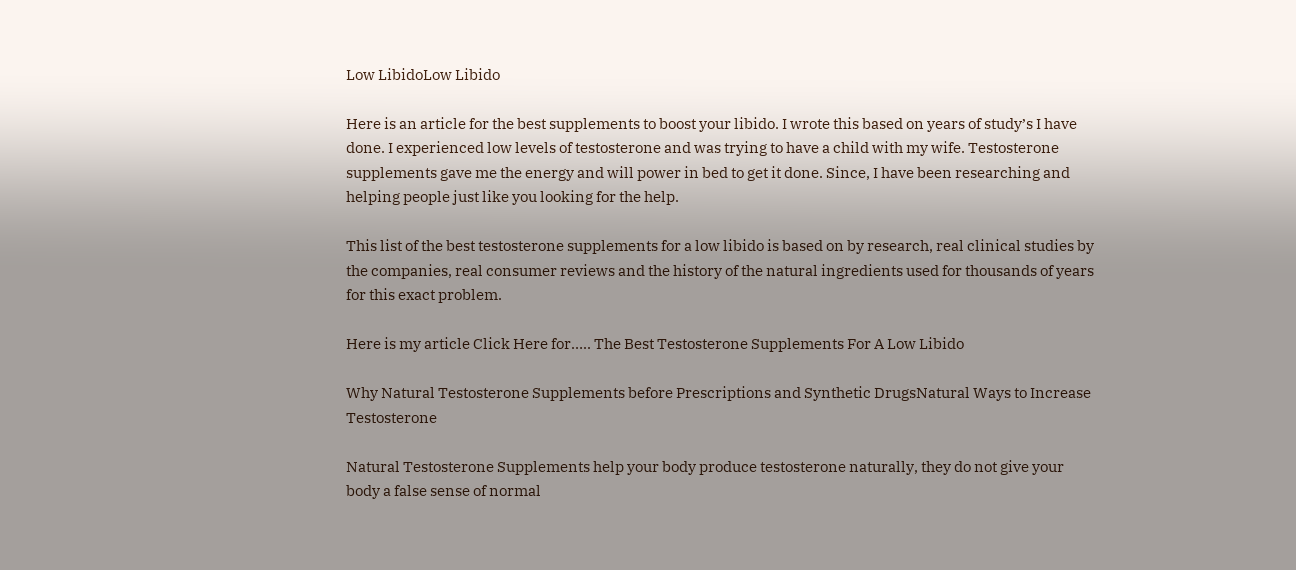Low LibidoLow Libido

Here is an article for the best supplements to boost your libido. I wrote this based on years of study’s I have done. I experienced low levels of testosterone and was trying to have a child with my wife. Testosterone supplements gave me the energy and will power in bed to get it done. Since, I have been researching and helping people just like you looking for the help.

This list of the best testosterone supplements for a low libido is based on by research, real clinical studies by the companies, real consumer reviews and the history of the natural ingredients used for thousands of years for this exact problem.

Here is my article Click Here for….. The Best Testosterone Supplements For A Low Libido

Why Natural Testosterone Supplements before Prescriptions and Synthetic DrugsNatural Ways to Increase Testosterone

Natural Testosterone Supplements help your body produce testosterone naturally, they do not give your body a false sense of normal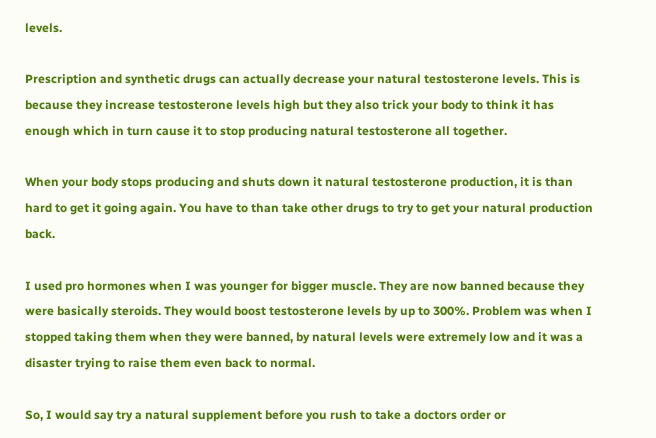levels.

Prescription and synthetic drugs can actually decrease your natural testosterone levels. This is because they increase testosterone levels high but they also trick your body to think it has enough which in turn cause it to stop producing natural testosterone all together.

When your body stops producing and shuts down it natural testosterone production, it is than hard to get it going again. You have to than take other drugs to try to get your natural production back.

I used pro hormones when I was younger for bigger muscle. They are now banned because they were basically steroids. They would boost testosterone levels by up to 300%. Problem was when I stopped taking them when they were banned, by natural levels were extremely low and it was a disaster trying to raise them even back to normal.

So, I would say try a natural supplement before you rush to take a doctors order or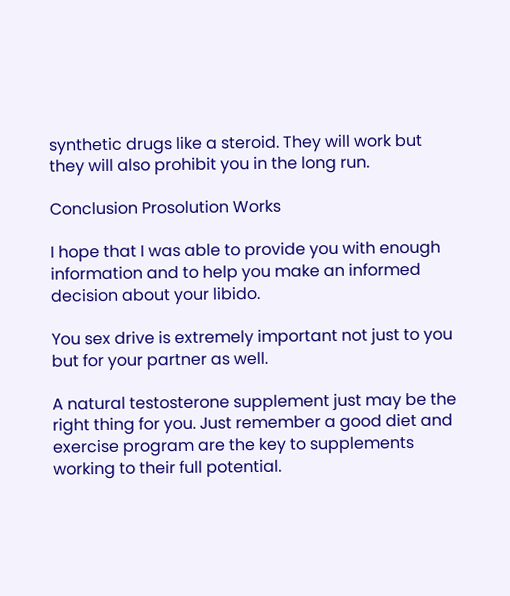synthetic drugs like a steroid. They will work but they will also prohibit you in the long run.

Conclusion Prosolution Works

I hope that I was able to provide you with enough information and to help you make an informed decision about your libido.

You sex drive is extremely important not just to you but for your partner as well.

A natural testosterone supplement just may be the right thing for you. Just remember a good diet and exercise program are the key to supplements working to their full potential.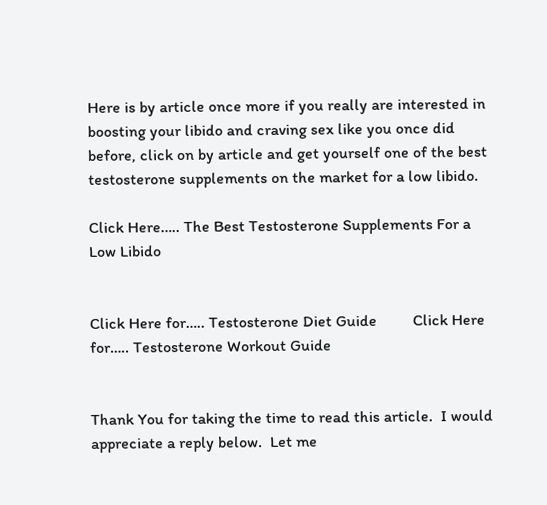Here is by article once more if you really are interested in boosting your libido and craving sex like you once did before, click on by article and get yourself one of the best testosterone supplements on the market for a low libido.

Click Here….. The Best Testosterone Supplements For a Low Libido


Click Here for….. Testosterone Diet Guide         Click Here for….. Testosterone Workout Guide


Thank You for taking the time to read this article.  I would appreciate a reply below.  Let me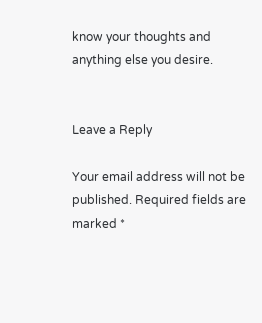know your thoughts and anything else you desire.


Leave a Reply

Your email address will not be published. Required fields are marked *